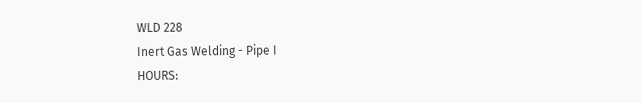WLD 228
Inert Gas Welding - Pipe I
HOURS: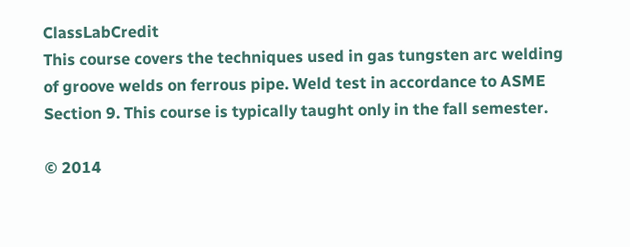ClassLabCredit
This course covers the techniques used in gas tungsten arc welding of groove welds on ferrous pipe. Weld test in accordance to ASME Section 9. This course is typically taught only in the fall semester.

© 2014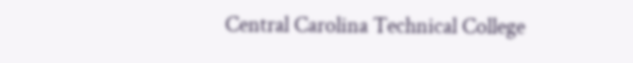Central Carolina Technical College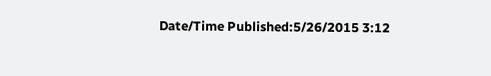Date/Time Published:5/26/2015 3:12